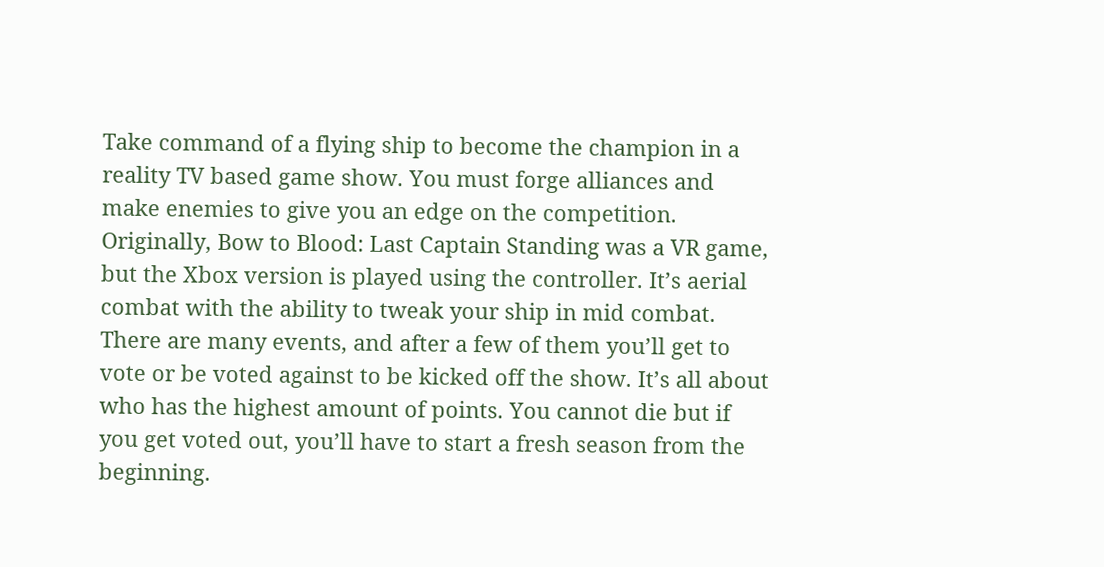Take command of a flying ship to become the champion in a reality TV based game show. You must forge alliances and make enemies to give you an edge on the competition. Originally, Bow to Blood: Last Captain Standing was a VR game, but the Xbox version is played using the controller. It’s aerial combat with the ability to tweak your ship in mid combat. There are many events, and after a few of them you’ll get to vote or be voted against to be kicked off the show. It’s all about who has the highest amount of points. You cannot die but if you get voted out, you’ll have to start a fresh season from the beginning.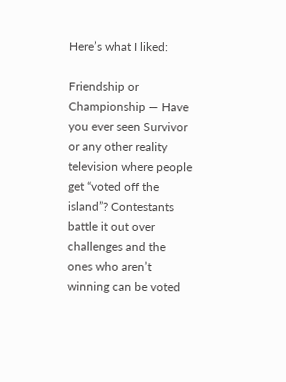Here’s what I liked:

Friendship or Championship — Have you ever seen Survivor or any other reality television where people get “voted off the island”? Contestants battle it out over challenges and the ones who aren’t winning can be voted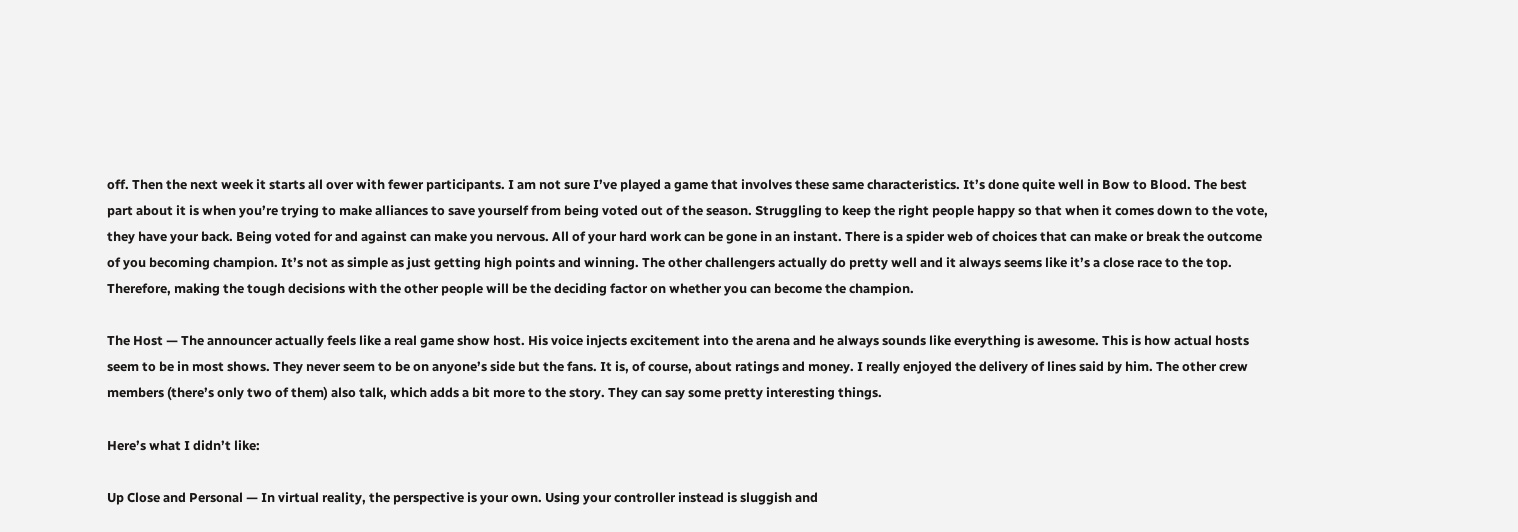off. Then the next week it starts all over with fewer participants. I am not sure I’ve played a game that involves these same characteristics. It’s done quite well in Bow to Blood. The best part about it is when you’re trying to make alliances to save yourself from being voted out of the season. Struggling to keep the right people happy so that when it comes down to the vote, they have your back. Being voted for and against can make you nervous. All of your hard work can be gone in an instant. There is a spider web of choices that can make or break the outcome of you becoming champion. It’s not as simple as just getting high points and winning. The other challengers actually do pretty well and it always seems like it’s a close race to the top. Therefore, making the tough decisions with the other people will be the deciding factor on whether you can become the champion.

The Host — The announcer actually feels like a real game show host. His voice injects excitement into the arena and he always sounds like everything is awesome. This is how actual hosts seem to be in most shows. They never seem to be on anyone’s side but the fans. It is, of course, about ratings and money. I really enjoyed the delivery of lines said by him. The other crew members (there’s only two of them) also talk, which adds a bit more to the story. They can say some pretty interesting things.

Here’s what I didn’t like:

Up Close and Personal — In virtual reality, the perspective is your own. Using your controller instead is sluggish and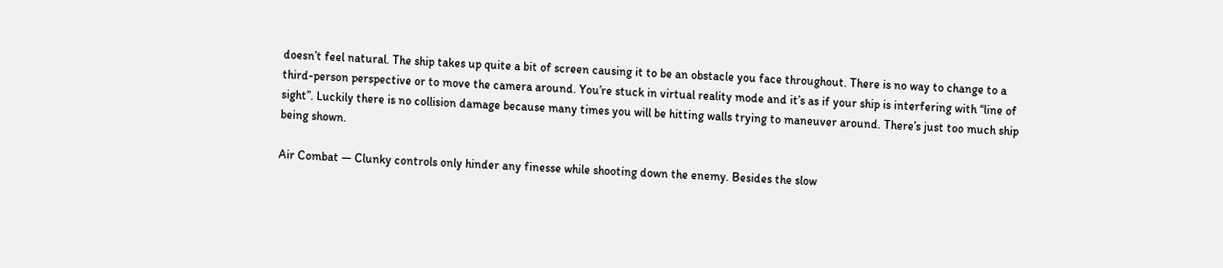doesn’t feel natural. The ship takes up quite a bit of screen causing it to be an obstacle you face throughout. There is no way to change to a third-person perspective or to move the camera around. You’re stuck in virtual reality mode and it’s as if your ship is interfering with “line of sight”. Luckily there is no collision damage because many times you will be hitting walls trying to maneuver around. There’s just too much ship being shown.

Air Combat — Clunky controls only hinder any finesse while shooting down the enemy. Besides the slow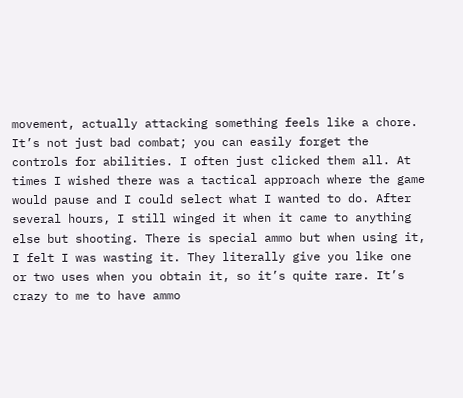movement, actually attacking something feels like a chore. It’s not just bad combat; you can easily forget the controls for abilities. I often just clicked them all. At times I wished there was a tactical approach where the game would pause and I could select what I wanted to do. After several hours, I still winged it when it came to anything else but shooting. There is special ammo but when using it, I felt I was wasting it. They literally give you like one or two uses when you obtain it, so it’s quite rare. It’s crazy to me to have ammo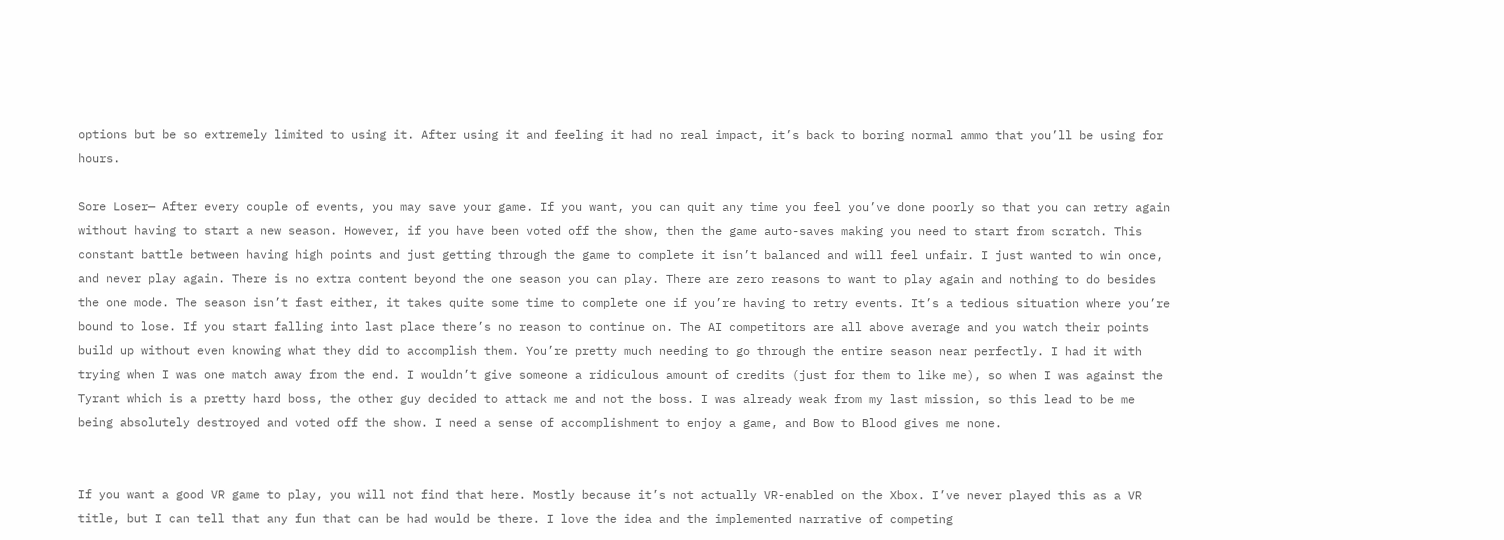options but be so extremely limited to using it. After using it and feeling it had no real impact, it’s back to boring normal ammo that you’ll be using for hours.

Sore Loser— After every couple of events, you may save your game. If you want, you can quit any time you feel you’ve done poorly so that you can retry again without having to start a new season. However, if you have been voted off the show, then the game auto-saves making you need to start from scratch. This constant battle between having high points and just getting through the game to complete it isn’t balanced and will feel unfair. I just wanted to win once, and never play again. There is no extra content beyond the one season you can play. There are zero reasons to want to play again and nothing to do besides the one mode. The season isn’t fast either, it takes quite some time to complete one if you’re having to retry events. It’s a tedious situation where you’re bound to lose. If you start falling into last place there’s no reason to continue on. The AI competitors are all above average and you watch their points build up without even knowing what they did to accomplish them. You’re pretty much needing to go through the entire season near perfectly. I had it with trying when I was one match away from the end. I wouldn’t give someone a ridiculous amount of credits (just for them to like me), so when I was against the Tyrant which is a pretty hard boss, the other guy decided to attack me and not the boss. I was already weak from my last mission, so this lead to be me being absolutely destroyed and voted off the show. I need a sense of accomplishment to enjoy a game, and Bow to Blood gives me none.


If you want a good VR game to play, you will not find that here. Mostly because it’s not actually VR-enabled on the Xbox. I’ve never played this as a VR title, but I can tell that any fun that can be had would be there. I love the idea and the implemented narrative of competing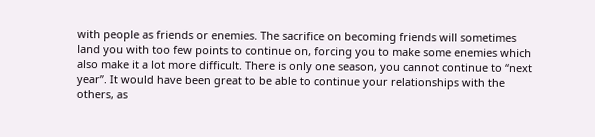with people as friends or enemies. The sacrifice on becoming friends will sometimes land you with too few points to continue on, forcing you to make some enemies which also make it a lot more difficult. There is only one season, you cannot continue to “next year”. It would have been great to be able to continue your relationships with the others, as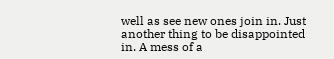well as see new ones join in. Just another thing to be disappointed in. A mess of a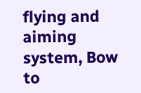flying and aiming system, Bow to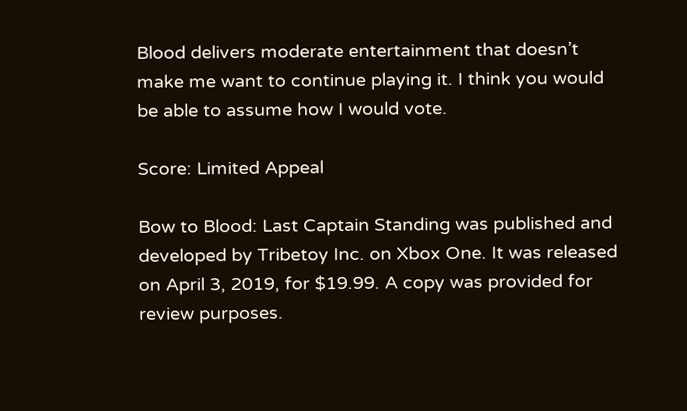Blood delivers moderate entertainment that doesn’t make me want to continue playing it. I think you would be able to assume how I would vote.

Score: Limited Appeal

Bow to Blood: Last Captain Standing was published and developed by Tribetoy Inc. on Xbox One. It was released on April 3, 2019, for $19.99. A copy was provided for review purposes.